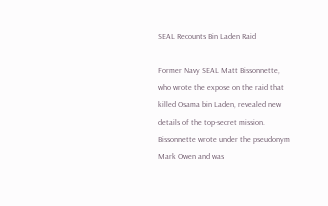SEAL Recounts Bin Laden Raid

Former Navy SEAL Matt Bissonnette, who wrote the expose on the raid that killed Osama bin Laden, revealed new details of the top-secret mission. Bissonnette wrote under the pseudonym Mark Owen and was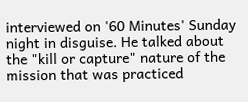interviewed on '60 Minutes' Sunday night in disguise. He talked about the "kill or capture" nature of the mission that was practiced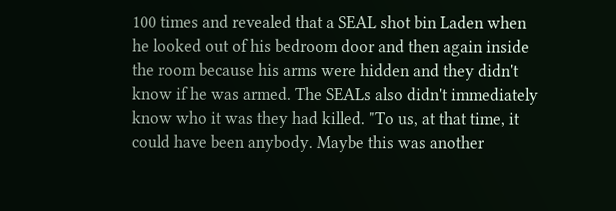100 times and revealed that a SEAL shot bin Laden when he looked out of his bedroom door and then again inside the room because his arms were hidden and they didn't know if he was armed. The SEALs also didn't immediately know who it was they had killed. "To us, at that time, it could have been anybody. Maybe this was another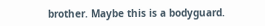brother. Maybe this is a bodyguard.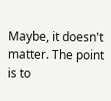Maybe, it doesn't matter. The point is to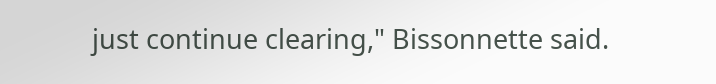just continue clearing," Bissonnette said.